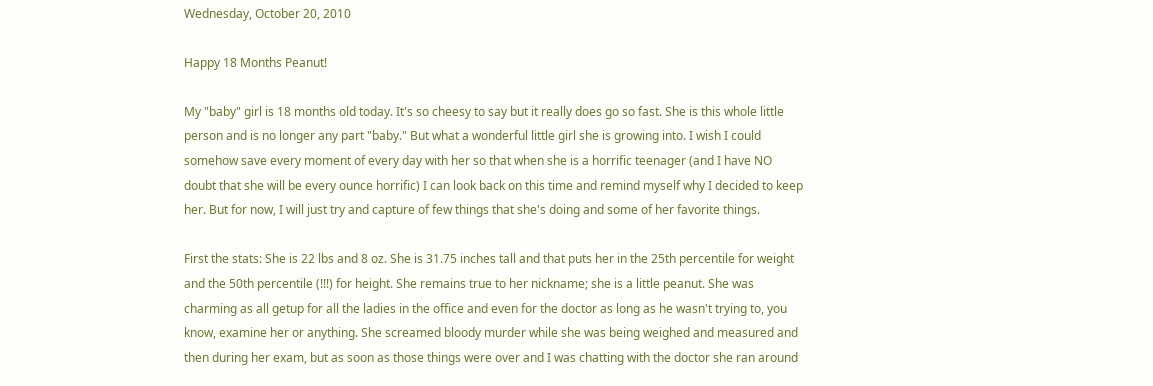Wednesday, October 20, 2010

Happy 18 Months Peanut!

My "baby" girl is 18 months old today. It's so cheesy to say but it really does go so fast. She is this whole little person and is no longer any part "baby." But what a wonderful little girl she is growing into. I wish I could somehow save every moment of every day with her so that when she is a horrific teenager (and I have NO doubt that she will be every ounce horrific) I can look back on this time and remind myself why I decided to keep her. But for now, I will just try and capture of few things that she's doing and some of her favorite things.

First the stats: She is 22 lbs and 8 oz. She is 31.75 inches tall and that puts her in the 25th percentile for weight and the 50th percentile (!!!) for height. She remains true to her nickname; she is a little peanut. She was charming as all getup for all the ladies in the office and even for the doctor as long as he wasn't trying to, you know, examine her or anything. She screamed bloody murder while she was being weighed and measured and then during her exam, but as soon as those things were over and I was chatting with the doctor she ran around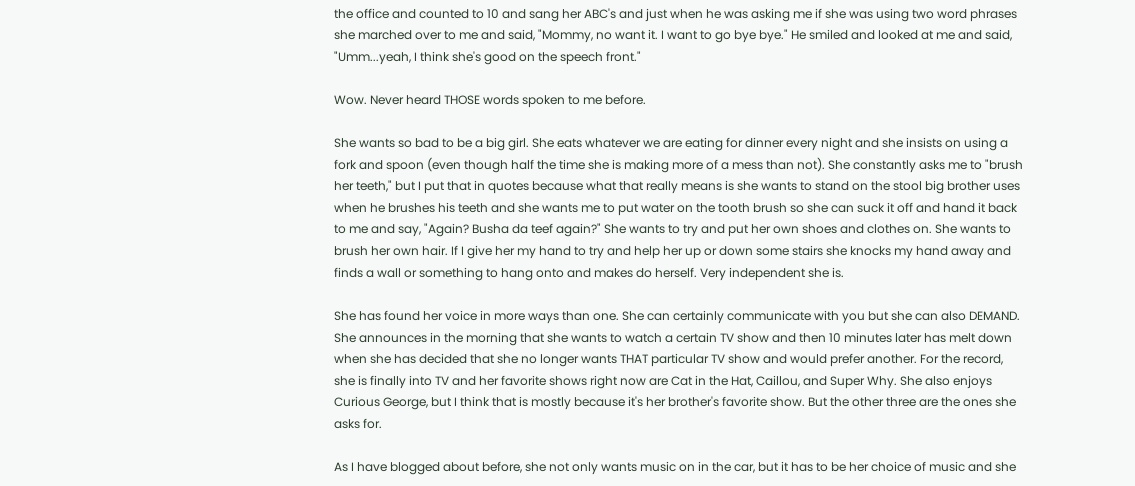the office and counted to 10 and sang her ABC's and just when he was asking me if she was using two word phrases she marched over to me and said, "Mommy, no want it. I want to go bye bye." He smiled and looked at me and said, "Umm...yeah, I think she's good on the speech front."

Wow. Never heard THOSE words spoken to me before.

She wants so bad to be a big girl. She eats whatever we are eating for dinner every night and she insists on using a fork and spoon (even though half the time she is making more of a mess than not). She constantly asks me to "brush her teeth," but I put that in quotes because what that really means is she wants to stand on the stool big brother uses when he brushes his teeth and she wants me to put water on the tooth brush so she can suck it off and hand it back to me and say, "Again? Busha da teef again?" She wants to try and put her own shoes and clothes on. She wants to brush her own hair. If I give her my hand to try and help her up or down some stairs she knocks my hand away and finds a wall or something to hang onto and makes do herself. Very independent she is.

She has found her voice in more ways than one. She can certainly communicate with you but she can also DEMAND. She announces in the morning that she wants to watch a certain TV show and then 10 minutes later has melt down when she has decided that she no longer wants THAT particular TV show and would prefer another. For the record, she is finally into TV and her favorite shows right now are Cat in the Hat, Caillou, and Super Why. She also enjoys Curious George, but I think that is mostly because it's her brother's favorite show. But the other three are the ones she asks for.

As I have blogged about before, she not only wants music on in the car, but it has to be her choice of music and she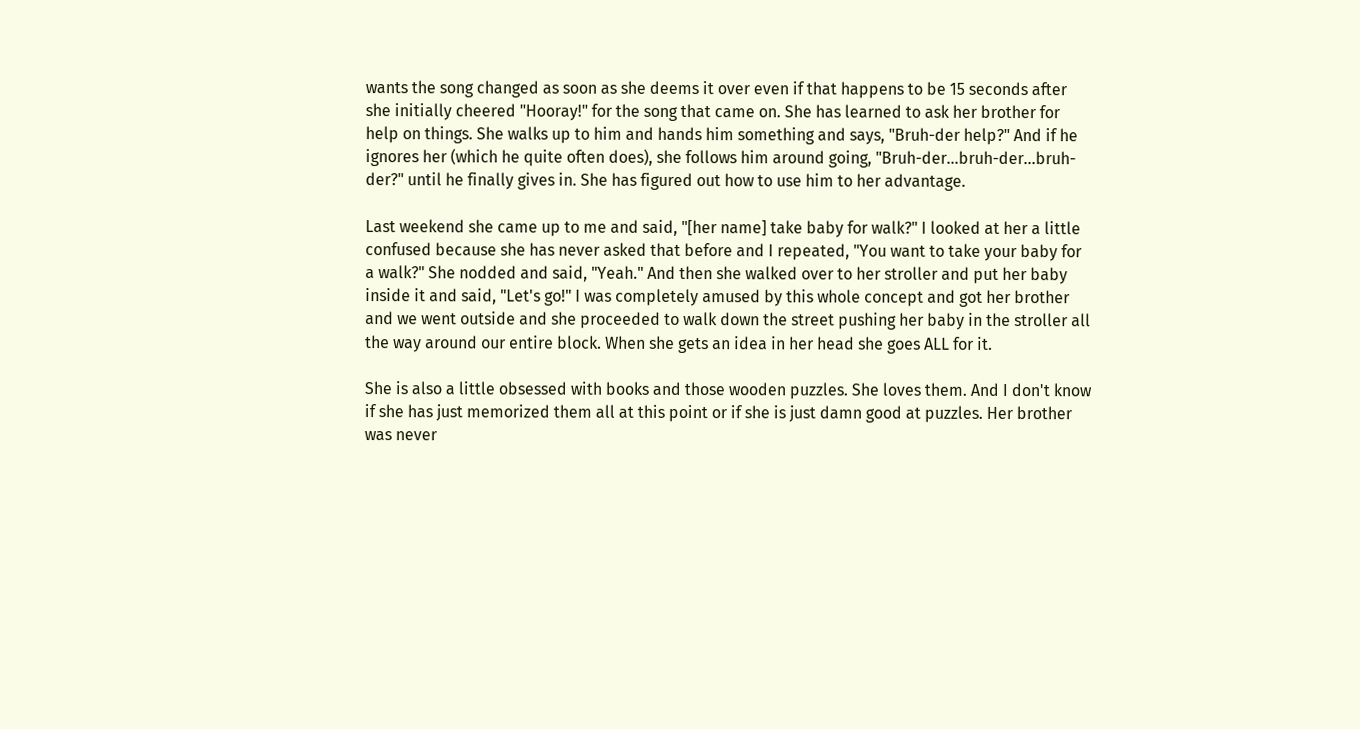wants the song changed as soon as she deems it over even if that happens to be 15 seconds after she initially cheered "Hooray!" for the song that came on. She has learned to ask her brother for help on things. She walks up to him and hands him something and says, "Bruh-der help?" And if he ignores her (which he quite often does), she follows him around going, "Bruh-der...bruh-der...bruh-der?" until he finally gives in. She has figured out how to use him to her advantage.

Last weekend she came up to me and said, "[her name] take baby for walk?" I looked at her a little confused because she has never asked that before and I repeated, "You want to take your baby for a walk?" She nodded and said, "Yeah." And then she walked over to her stroller and put her baby inside it and said, "Let's go!" I was completely amused by this whole concept and got her brother and we went outside and she proceeded to walk down the street pushing her baby in the stroller all the way around our entire block. When she gets an idea in her head she goes ALL for it.

She is also a little obsessed with books and those wooden puzzles. She loves them. And I don't know if she has just memorized them all at this point or if she is just damn good at puzzles. Her brother was never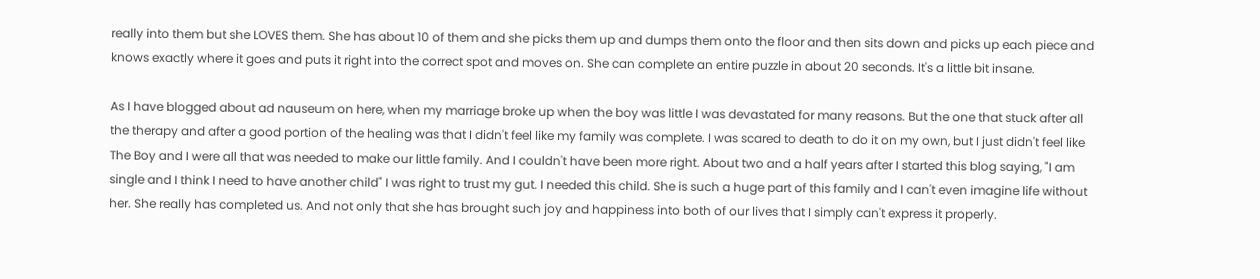really into them but she LOVES them. She has about 10 of them and she picks them up and dumps them onto the floor and then sits down and picks up each piece and knows exactly where it goes and puts it right into the correct spot and moves on. She can complete an entire puzzle in about 20 seconds. It's a little bit insane.

As I have blogged about ad nauseum on here, when my marriage broke up when the boy was little I was devastated for many reasons. But the one that stuck after all the therapy and after a good portion of the healing was that I didn't feel like my family was complete. I was scared to death to do it on my own, but I just didn't feel like The Boy and I were all that was needed to make our little family. And I couldn't have been more right. About two and a half years after I started this blog saying, "I am single and I think I need to have another child" I was right to trust my gut. I needed this child. She is such a huge part of this family and I can't even imagine life without her. She really has completed us. And not only that she has brought such joy and happiness into both of our lives that I simply can't express it properly.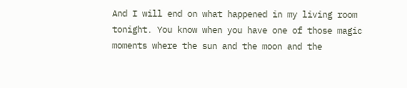And I will end on what happened in my living room tonight. You know when you have one of those magic moments where the sun and the moon and the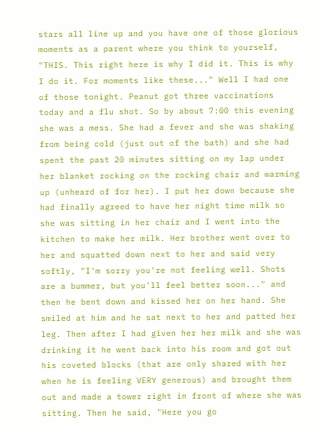stars all line up and you have one of those glorious moments as a parent where you think to yourself, "THIS. This right here is why I did it. This is why I do it. For moments like these..." Well I had one of those tonight. Peanut got three vaccinations today and a flu shot. So by about 7:00 this evening she was a mess. She had a fever and she was shaking from being cold (just out of the bath) and she had spent the past 20 minutes sitting on my lap under her blanket rocking on the rocking chair and warming up (unheard of for her). I put her down because she had finally agreed to have her night time milk so she was sitting in her chair and I went into the kitchen to make her milk. Her brother went over to her and squatted down next to her and said very softly, "I'm sorry you're not feeling well. Shots are a bummer, but you'll feel better soon..." and then he bent down and kissed her on her hand. She smiled at him and he sat next to her and patted her leg. Then after I had given her her milk and she was drinking it he went back into his room and got out his coveted blocks (that are only shared with her when he is feeling VERY generous) and brought them out and made a tower right in front of where she was sitting. Then he said, "Here you go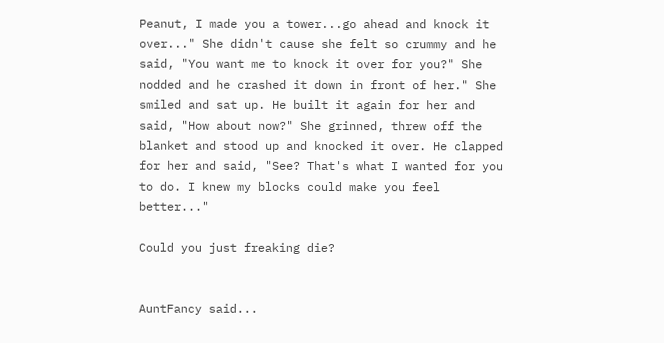Peanut, I made you a tower...go ahead and knock it over..." She didn't cause she felt so crummy and he said, "You want me to knock it over for you?" She nodded and he crashed it down in front of her." She smiled and sat up. He built it again for her and said, "How about now?" She grinned, threw off the blanket and stood up and knocked it over. He clapped for her and said, "See? That's what I wanted for you to do. I knew my blocks could make you feel better..."

Could you just freaking die?


AuntFancy said...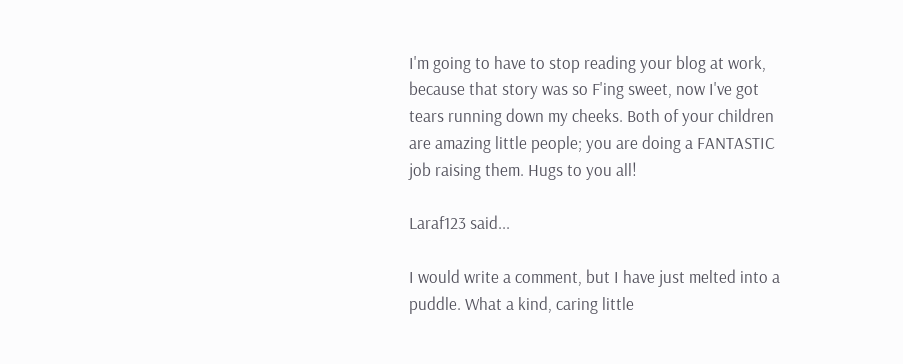I'm going to have to stop reading your blog at work, because that story was so F'ing sweet, now I've got tears running down my cheeks. Both of your children are amazing little people; you are doing a FANTASTIC job raising them. Hugs to you all!

Laraf123 said...

I would write a comment, but I have just melted into a puddle. What a kind, caring little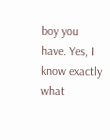boy you have. Yes, I know exactly what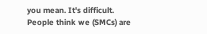you mean. It's difficult. People think we (SMCs) are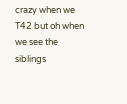crazy when we
T42 but oh when we see the siblings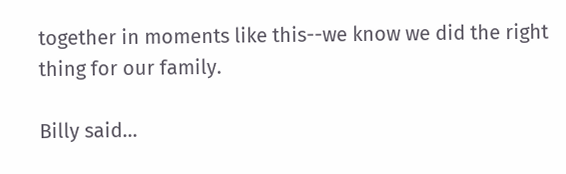together in moments like this--we know we did the right thing for our family.

Billy said...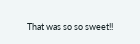That was so so sweet!!